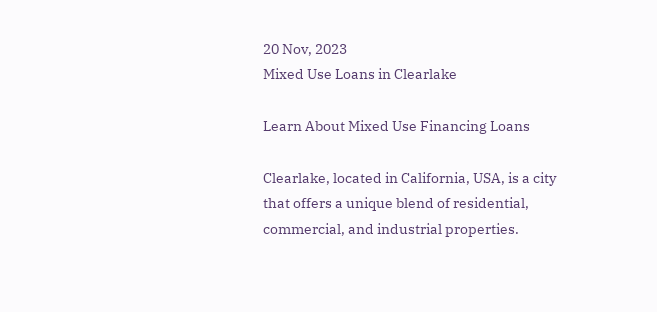20 Nov, 2023
Mixed Use Loans in Clearlake

Learn About Mixed Use Financing Loans

Clearlake, located in California, USA, is a city that offers a unique blend of residential, commercial, and industrial properties.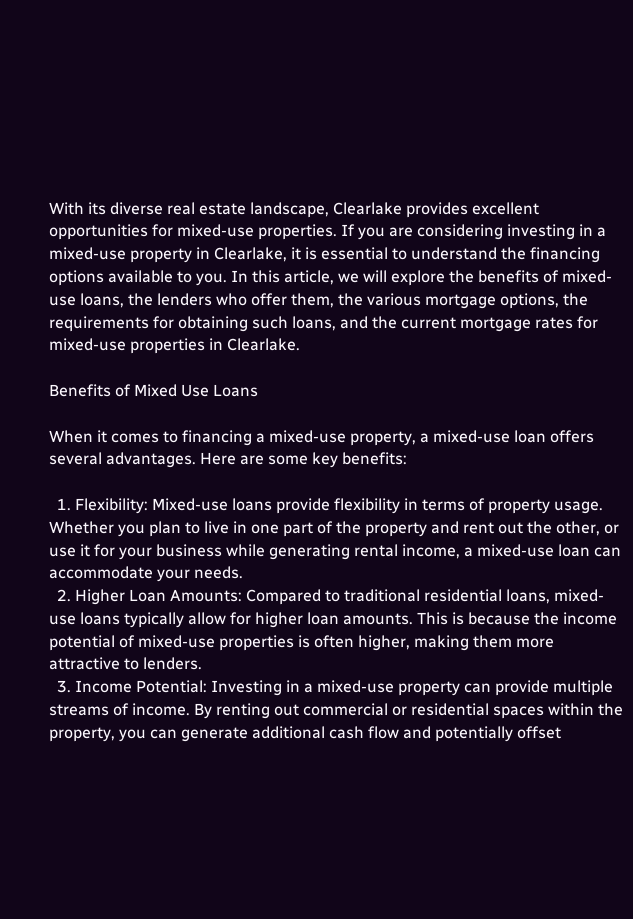With its diverse real estate landscape, Clearlake provides excellent opportunities for mixed-use properties. If you are considering investing in a mixed-use property in Clearlake, it is essential to understand the financing options available to you. In this article, we will explore the benefits of mixed-use loans, the lenders who offer them, the various mortgage options, the requirements for obtaining such loans, and the current mortgage rates for mixed-use properties in Clearlake.

Benefits of Mixed Use Loans

When it comes to financing a mixed-use property, a mixed-use loan offers several advantages. Here are some key benefits:

  1. Flexibility: Mixed-use loans provide flexibility in terms of property usage. Whether you plan to live in one part of the property and rent out the other, or use it for your business while generating rental income, a mixed-use loan can accommodate your needs.
  2. Higher Loan Amounts: Compared to traditional residential loans, mixed-use loans typically allow for higher loan amounts. This is because the income potential of mixed-use properties is often higher, making them more attractive to lenders.
  3. Income Potential: Investing in a mixed-use property can provide multiple streams of income. By renting out commercial or residential spaces within the property, you can generate additional cash flow and potentially offset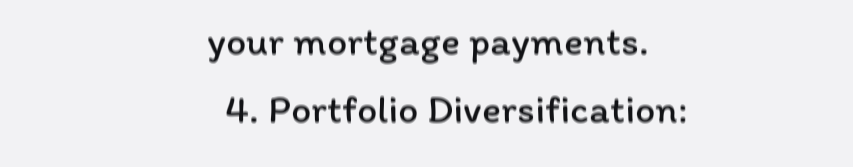your mortgage payments.
  4. Portfolio Diversification: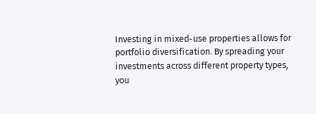Investing in mixed-use properties allows for portfolio diversification. By spreading your investments across different property types, you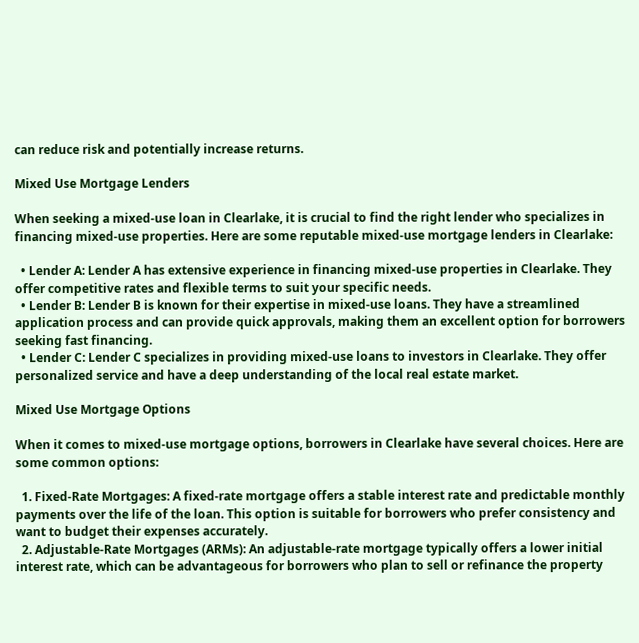can reduce risk and potentially increase returns.

Mixed Use Mortgage Lenders

When seeking a mixed-use loan in Clearlake, it is crucial to find the right lender who specializes in financing mixed-use properties. Here are some reputable mixed-use mortgage lenders in Clearlake:

  • Lender A: Lender A has extensive experience in financing mixed-use properties in Clearlake. They offer competitive rates and flexible terms to suit your specific needs.
  • Lender B: Lender B is known for their expertise in mixed-use loans. They have a streamlined application process and can provide quick approvals, making them an excellent option for borrowers seeking fast financing.
  • Lender C: Lender C specializes in providing mixed-use loans to investors in Clearlake. They offer personalized service and have a deep understanding of the local real estate market.

Mixed Use Mortgage Options

When it comes to mixed-use mortgage options, borrowers in Clearlake have several choices. Here are some common options:

  1. Fixed-Rate Mortgages: A fixed-rate mortgage offers a stable interest rate and predictable monthly payments over the life of the loan. This option is suitable for borrowers who prefer consistency and want to budget their expenses accurately.
  2. Adjustable-Rate Mortgages (ARMs): An adjustable-rate mortgage typically offers a lower initial interest rate, which can be advantageous for borrowers who plan to sell or refinance the property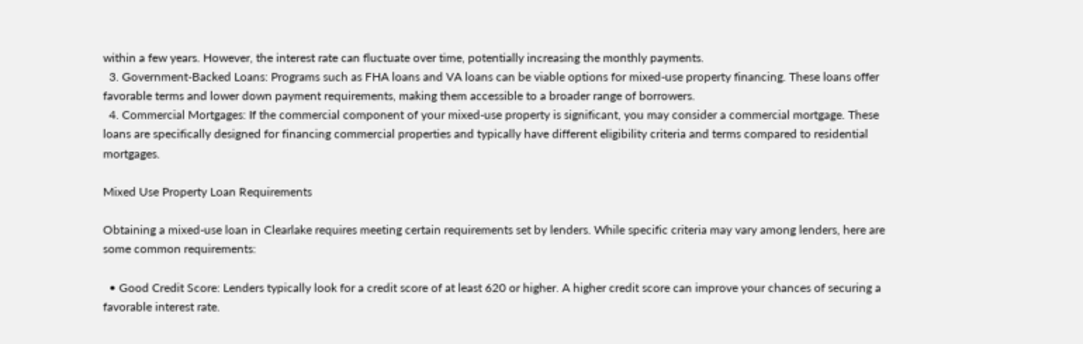within a few years. However, the interest rate can fluctuate over time, potentially increasing the monthly payments.
  3. Government-Backed Loans: Programs such as FHA loans and VA loans can be viable options for mixed-use property financing. These loans offer favorable terms and lower down payment requirements, making them accessible to a broader range of borrowers.
  4. Commercial Mortgages: If the commercial component of your mixed-use property is significant, you may consider a commercial mortgage. These loans are specifically designed for financing commercial properties and typically have different eligibility criteria and terms compared to residential mortgages.

Mixed Use Property Loan Requirements

Obtaining a mixed-use loan in Clearlake requires meeting certain requirements set by lenders. While specific criteria may vary among lenders, here are some common requirements:

  • Good Credit Score: Lenders typically look for a credit score of at least 620 or higher. A higher credit score can improve your chances of securing a favorable interest rate.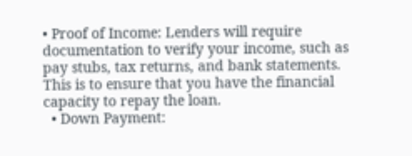• Proof of Income: Lenders will require documentation to verify your income, such as pay stubs, tax returns, and bank statements. This is to ensure that you have the financial capacity to repay the loan.
  • Down Payment: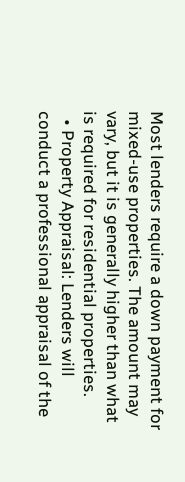Most lenders require a down payment for mixed-use properties. The amount may vary, but it is generally higher than what is required for residential properties.
  • Property Appraisal: Lenders will conduct a professional appraisal of the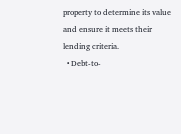property to determine its value and ensure it meets their lending criteria.
  • Debt-to-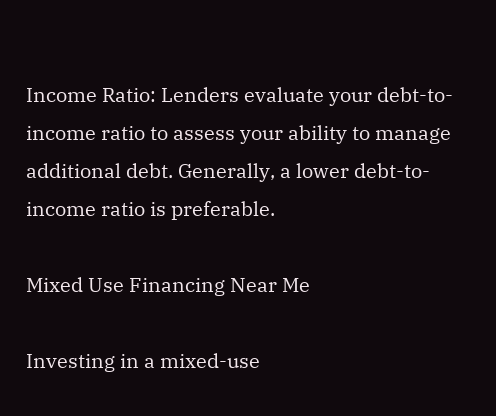Income Ratio: Lenders evaluate your debt-to-income ratio to assess your ability to manage additional debt. Generally, a lower debt-to-income ratio is preferable.

Mixed Use Financing Near Me

Investing in a mixed-use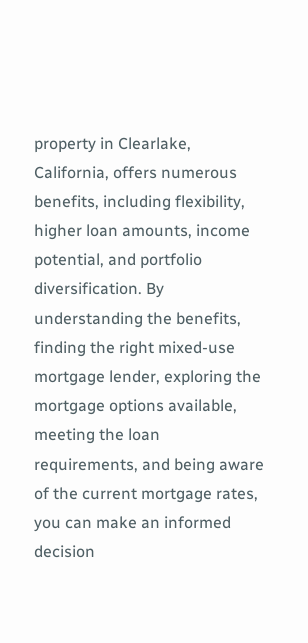property in Clearlake, California, offers numerous benefits, including flexibility, higher loan amounts, income potential, and portfolio diversification. By understanding the benefits, finding the right mixed-use mortgage lender, exploring the mortgage options available, meeting the loan requirements, and being aware of the current mortgage rates, you can make an informed decision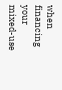when financing your mixed-use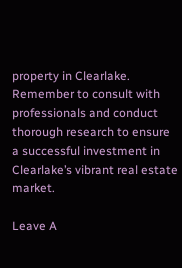property in Clearlake. Remember to consult with professionals and conduct thorough research to ensure a successful investment in Clearlake’s vibrant real estate market.

Leave A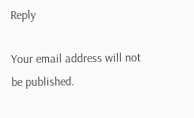Reply

Your email address will not be published.